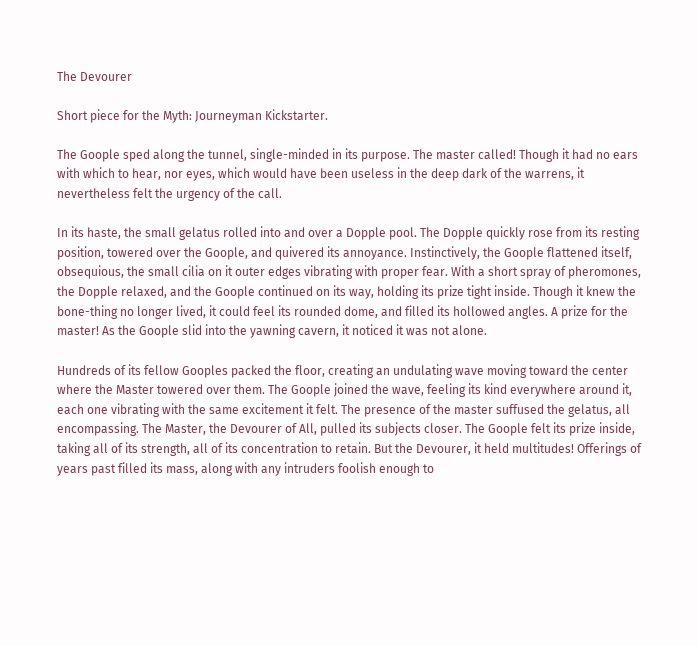The Devourer

Short piece for the Myth: Journeyman Kickstarter.

The Goople sped along the tunnel, single-minded in its purpose. The master called! Though it had no ears with which to hear, nor eyes, which would have been useless in the deep dark of the warrens, it nevertheless felt the urgency of the call.

In its haste, the small gelatus rolled into and over a Dopple pool. The Dopple quickly rose from its resting position, towered over the Goople, and quivered its annoyance. Instinctively, the Goople flattened itself, obsequious, the small cilia on it outer edges vibrating with proper fear. With a short spray of pheromones, the Dopple relaxed, and the Goople continued on its way, holding its prize tight inside. Though it knew the bone-thing no longer lived, it could feel its rounded dome, and filled its hollowed angles. A prize for the master! As the Goople slid into the yawning cavern, it noticed it was not alone.

Hundreds of its fellow Gooples packed the floor, creating an undulating wave moving toward the center where the Master towered over them. The Goople joined the wave, feeling its kind everywhere around it, each one vibrating with the same excitement it felt. The presence of the master suffused the gelatus, all encompassing. The Master, the Devourer of All, pulled its subjects closer. The Goople felt its prize inside, taking all of its strength, all of its concentration to retain. But the Devourer, it held multitudes! Offerings of years past filled its mass, along with any intruders foolish enough to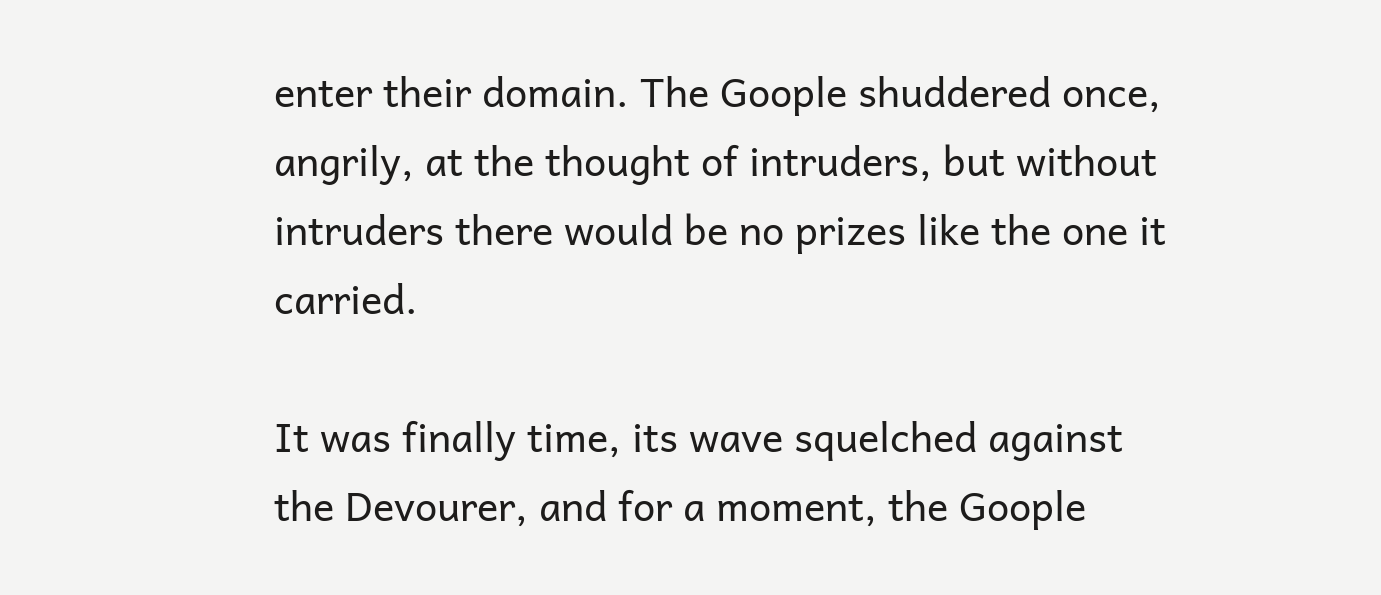enter their domain. The Goople shuddered once, angrily, at the thought of intruders, but without intruders there would be no prizes like the one it carried.

It was finally time, its wave squelched against the Devourer, and for a moment, the Goople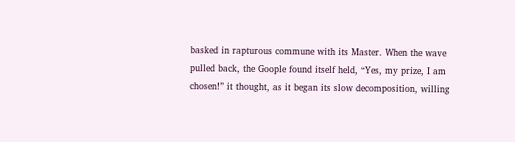basked in rapturous commune with its Master. When the wave pulled back, the Goople found itself held, “Yes, my prize, I am chosen!” it thought, as it began its slow decomposition, willing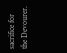sacrifice for the Devourer.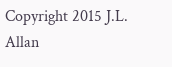Copyright 2015 J.L. Allan